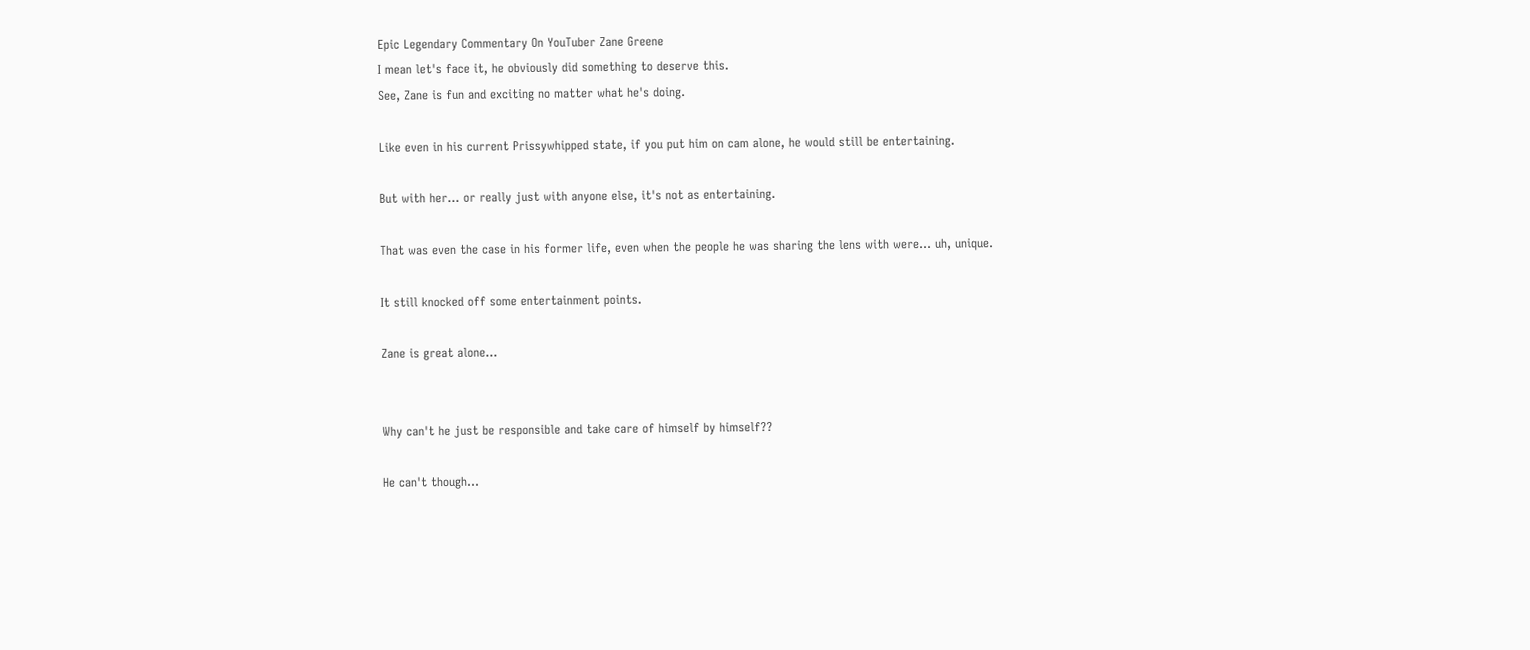Epic Legendary Commentary On YouTuber Zane Greene
I mean let's face it, he obviously did something to deserve this.
See, Zane is fun and exciting no matter what he's doing.

Like even in his current Prissywhipped state, if you put him on cam alone, he would still be entertaining.

But with her... or really just with anyone else, it's not as entertaining.

That was even the case in his former life, even when the people he was sharing the lens with were... uh, unique.

It still knocked off some entertainment points.

Zane is great alone...


Why can't he just be responsible and take care of himself by himself??

He can't though...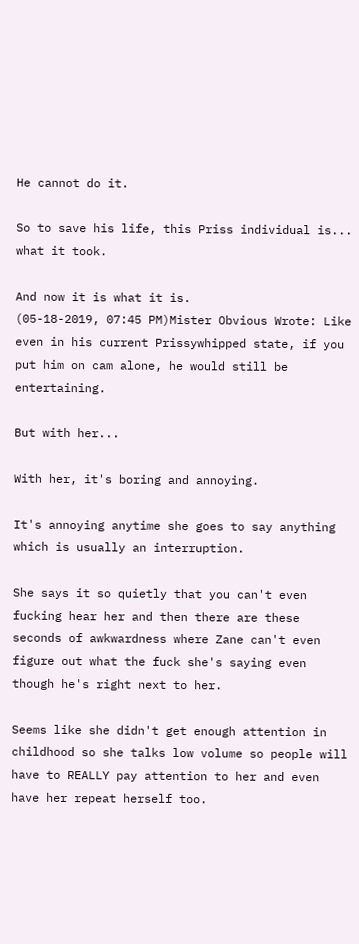He cannot do it.

So to save his life, this Priss individual is... what it took.

And now it is what it is.
(05-18-2019, 07:45 PM)Mister Obvious Wrote: Like even in his current Prissywhipped state, if you put him on cam alone, he would still be entertaining.

But with her...

With her, it's boring and annoying.

It's annoying anytime she goes to say anything which is usually an interruption.

She says it so quietly that you can't even fucking hear her and then there are these seconds of awkwardness where Zane can't even figure out what the fuck she's saying even though he's right next to her.

Seems like she didn't get enough attention in childhood so she talks low volume so people will have to REALLY pay attention to her and even have her repeat herself too.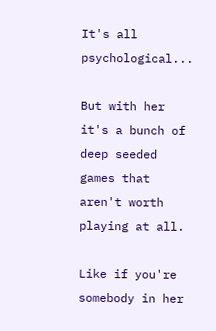It's all psychological...

But with her it's a bunch of deep seeded games that aren't worth playing at all.

Like if you're somebody in her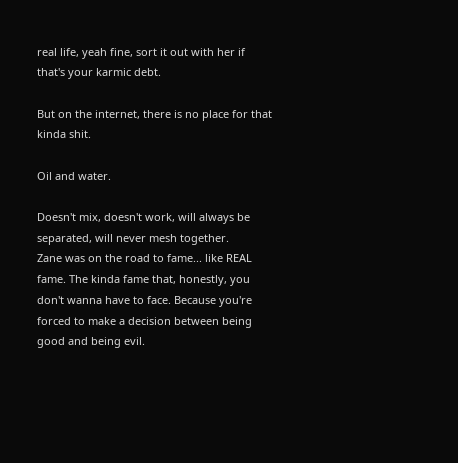real life, yeah fine, sort it out with her if that's your karmic debt.

But on the internet, there is no place for that kinda shit.

Oil and water.

Doesn't mix, doesn't work, will always be separated, will never mesh together.
Zane was on the road to fame... like REAL fame. The kinda fame that, honestly, you don't wanna have to face. Because you're forced to make a decision between being good and being evil.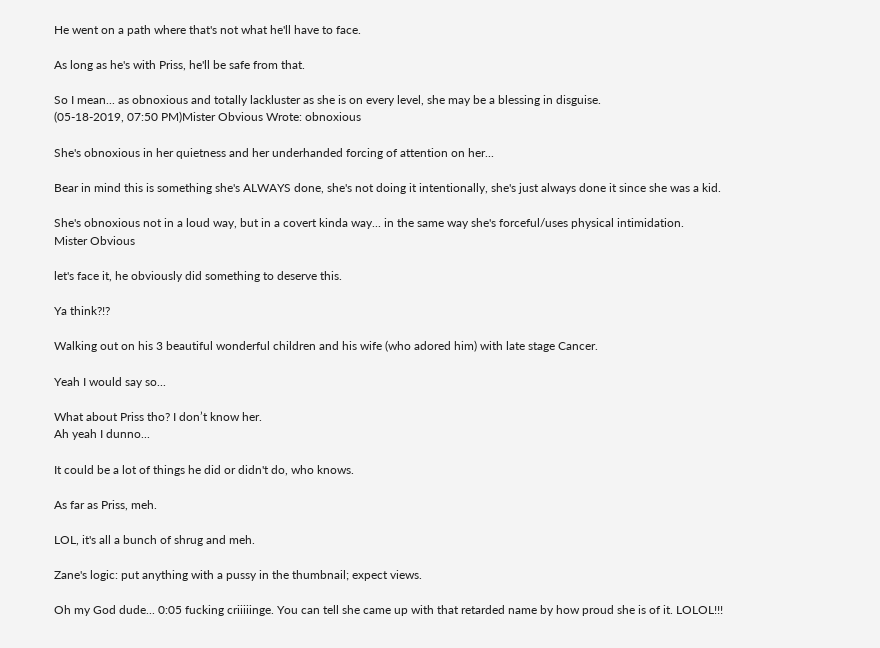He went on a path where that's not what he'll have to face.

As long as he's with Priss, he'll be safe from that.

So I mean... as obnoxious and totally lackluster as she is on every level, she may be a blessing in disguise.
(05-18-2019, 07:50 PM)Mister Obvious Wrote: obnoxious

She's obnoxious in her quietness and her underhanded forcing of attention on her...

Bear in mind this is something she's ALWAYS done, she's not doing it intentionally, she's just always done it since she was a kid.

She's obnoxious not in a loud way, but in a covert kinda way... in the same way she's forceful/uses physical intimidation.
Mister Obvious

let's face it, he obviously did something to deserve this.

Ya think?!?

Walking out on his 3 beautiful wonderful children and his wife (who adored him) with late stage Cancer.

Yeah I would say so...

What about Priss tho? I don’t know her.
Ah yeah I dunno...

It could be a lot of things he did or didn't do, who knows.

As far as Priss, meh.

LOL, it's all a bunch of shrug and meh.

Zane's logic: put anything with a pussy in the thumbnail; expect views.

Oh my God dude... 0:05 fucking criiiiinge. You can tell she came up with that retarded name by how proud she is of it. LOLOL!!!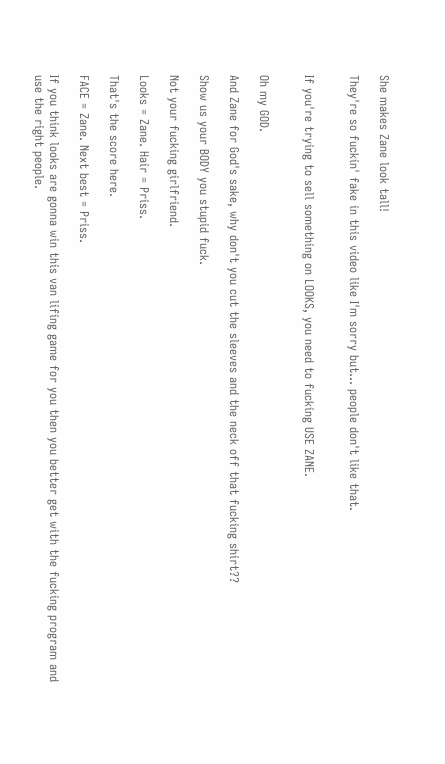She makes Zane look tall!

They're so fuckin' fake in this video like I'm sorry but... people don't like that.


If you're trying to sell something on LOOKS, you need to fucking USE ZANE.


Oh my GOD.

And Zane for God's sake, why don't you cut the sleeves and the neck off that fucking shirt??

Show us your BODY you stupid fuck.

Not your fucking girlfriend.

Looks = Zane. Hair = Priss.

That's the score here.

FACE = Zane. Next best = Priss.

If you think looks are gonna win this van lifing game for you then you better get with the fucking program and use the right people.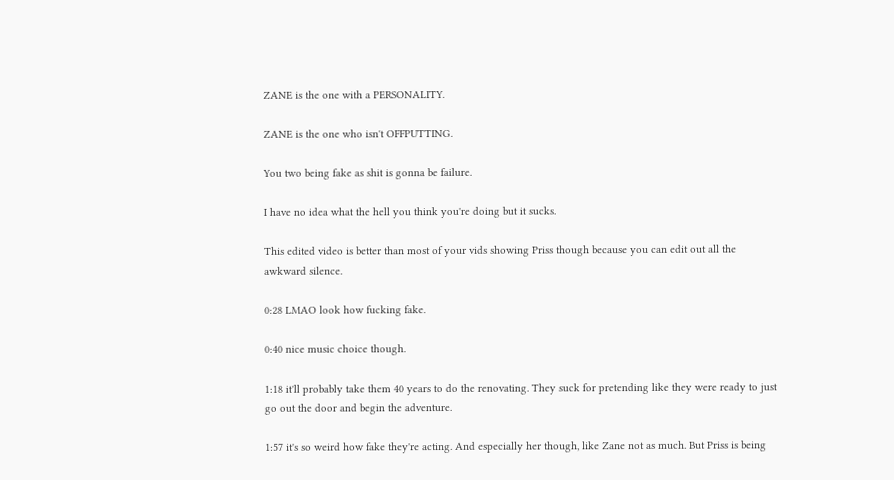ZANE is the one with a PERSONALITY.

ZANE is the one who isn't OFFPUTTING.

You two being fake as shit is gonna be failure.

I have no idea what the hell you think you're doing but it sucks.

This edited video is better than most of your vids showing Priss though because you can edit out all the awkward silence.

0:28 LMAO look how fucking fake.

0:40 nice music choice though.

1:18 it'll probably take them 40 years to do the renovating. They suck for pretending like they were ready to just go out the door and begin the adventure.

1:57 it's so weird how fake they're acting. And especially her though, like Zane not as much. But Priss is being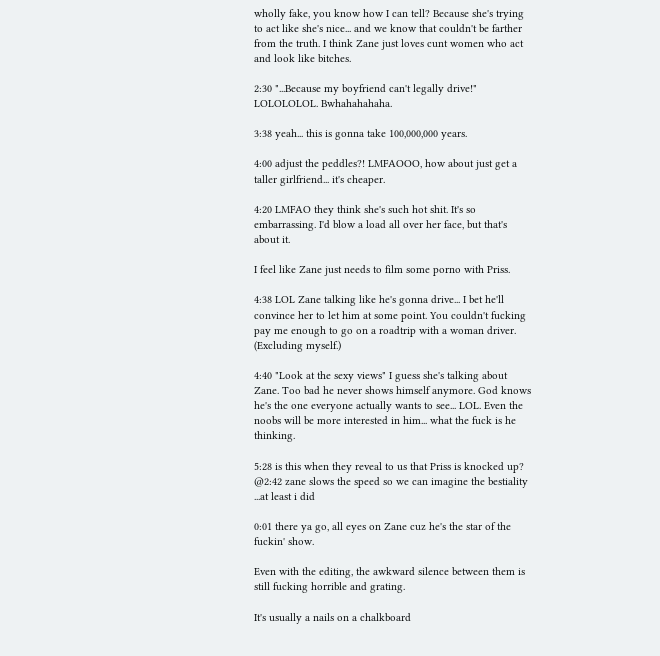wholly fake, you know how I can tell? Because she's trying to act like she's nice... and we know that couldn't be farther from the truth. I think Zane just loves cunt women who act and look like bitches.

2:30 "...Because my boyfriend can't legally drive!" LOLOLOLOL. Bwhahahahaha.

3:38 yeah... this is gonna take 100,000,000 years.

4:00 adjust the peddles?! LMFAOOO, how about just get a taller girlfriend... it's cheaper.

4:20 LMFAO they think she's such hot shit. It's so embarrassing. I'd blow a load all over her face, but that's about it.

I feel like Zane just needs to film some porno with Priss.

4:38 LOL Zane talking like he's gonna drive... I bet he'll convince her to let him at some point. You couldn't fucking pay me enough to go on a roadtrip with a woman driver. (Excluding myself.)

4:40 "Look at the sexy views" I guess she's talking about Zane. Too bad he never shows himself anymore. God knows he's the one everyone actually wants to see... LOL. Even the noobs will be more interested in him... what the fuck is he thinking.

5:28 is this when they reveal to us that Priss is knocked up?
@2:42 zane slows the speed so we can imagine the bestiality ...at least i did

0:01 there ya go, all eyes on Zane cuz he's the star of the fuckin' show.

Even with the editing, the awkward silence between them is still fucking horrible and grating.

It's usually a nails on a chalkboard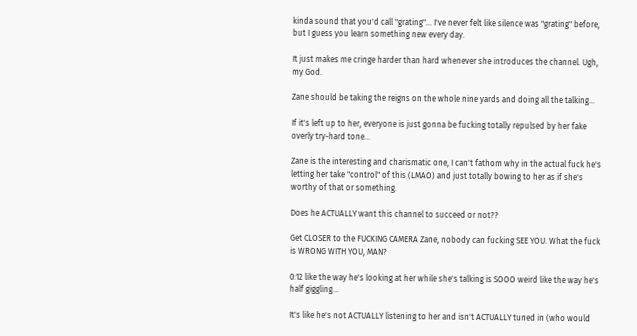kinda sound that you'd call "grating"... I've never felt like silence was "grating" before, but I guess you learn something new every day.

It just makes me cringe harder than hard whenever she introduces the channel. Ugh, my God.

Zane should be taking the reigns on the whole nine yards and doing all the talking...

If it's left up to her, everyone is just gonna be fucking totally repulsed by her fake overly try-hard tone...

Zane is the interesting and charismatic one, I can't fathom why in the actual fuck he's letting her take "control" of this (LMAO) and just totally bowing to her as if she's worthy of that or something.

Does he ACTUALLY want this channel to succeed or not??

Get CLOSER to the FUCKING CAMERA Zane, nobody can fucking SEE YOU. What the fuck is WRONG WITH YOU, MAN?

0:12 like the way he's looking at her while she's talking is SOOO weird like the way he's half giggling...

It's like he's not ACTUALLY listening to her and isn't ACTUALLY tuned in (who would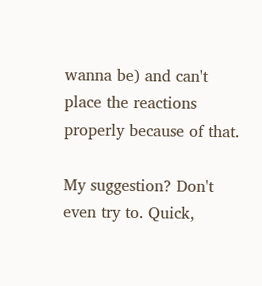wanna be) and can't place the reactions properly because of that.

My suggestion? Don't even try to. Quick,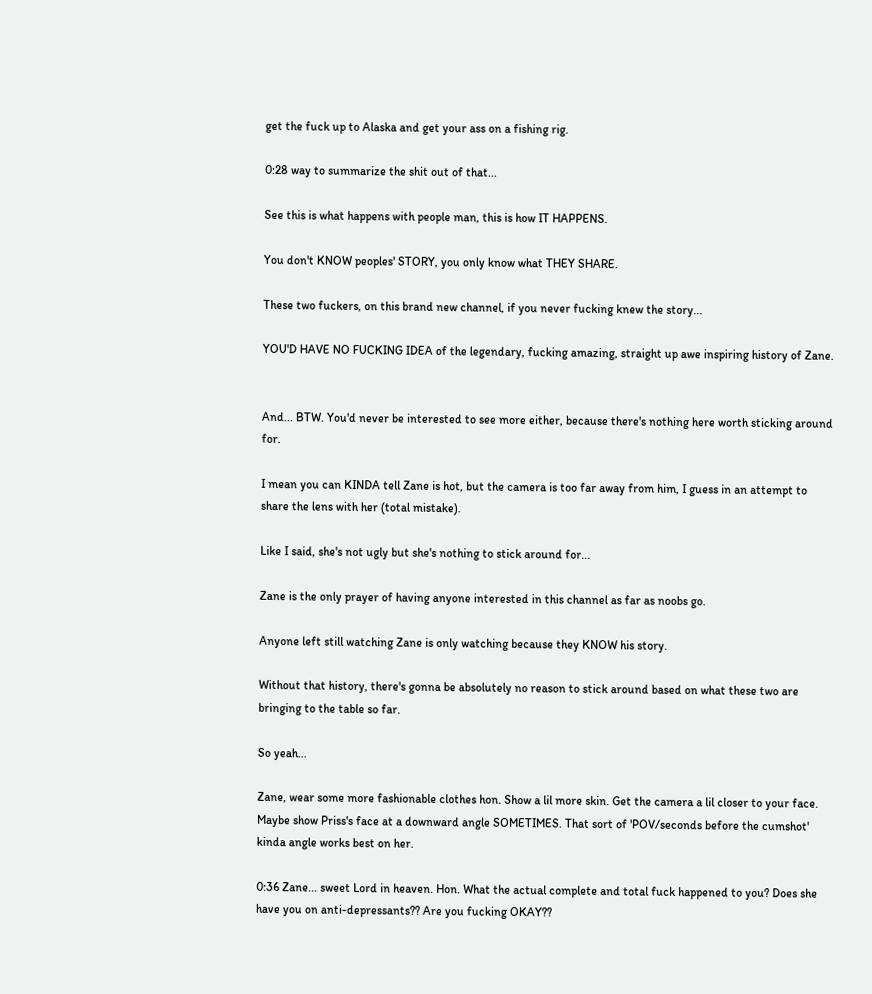get the fuck up to Alaska and get your ass on a fishing rig.

0:28 way to summarize the shit out of that...

See this is what happens with people man, this is how IT HAPPENS.

You don't KNOW peoples' STORY, you only know what THEY SHARE.

These two fuckers, on this brand new channel, if you never fucking knew the story...

YOU'D HAVE NO FUCKING IDEA of the legendary, fucking amazing, straight up awe inspiring history of Zane.


And... BTW. You'd never be interested to see more either, because there's nothing here worth sticking around for.

I mean you can KINDA tell Zane is hot, but the camera is too far away from him, I guess in an attempt to share the lens with her (total mistake).

Like I said, she's not ugly but she's nothing to stick around for...

Zane is the only prayer of having anyone interested in this channel as far as noobs go.

Anyone left still watching Zane is only watching because they KNOW his story.

Without that history, there's gonna be absolutely no reason to stick around based on what these two are bringing to the table so far.

So yeah...

Zane, wear some more fashionable clothes hon. Show a lil more skin. Get the camera a lil closer to your face. Maybe show Priss's face at a downward angle SOMETIMES. That sort of 'POV/seconds before the cumshot' kinda angle works best on her.

0:36 Zane... sweet Lord in heaven. Hon. What the actual complete and total fuck happened to you? Does she have you on anti-depressants?? Are you fucking OKAY??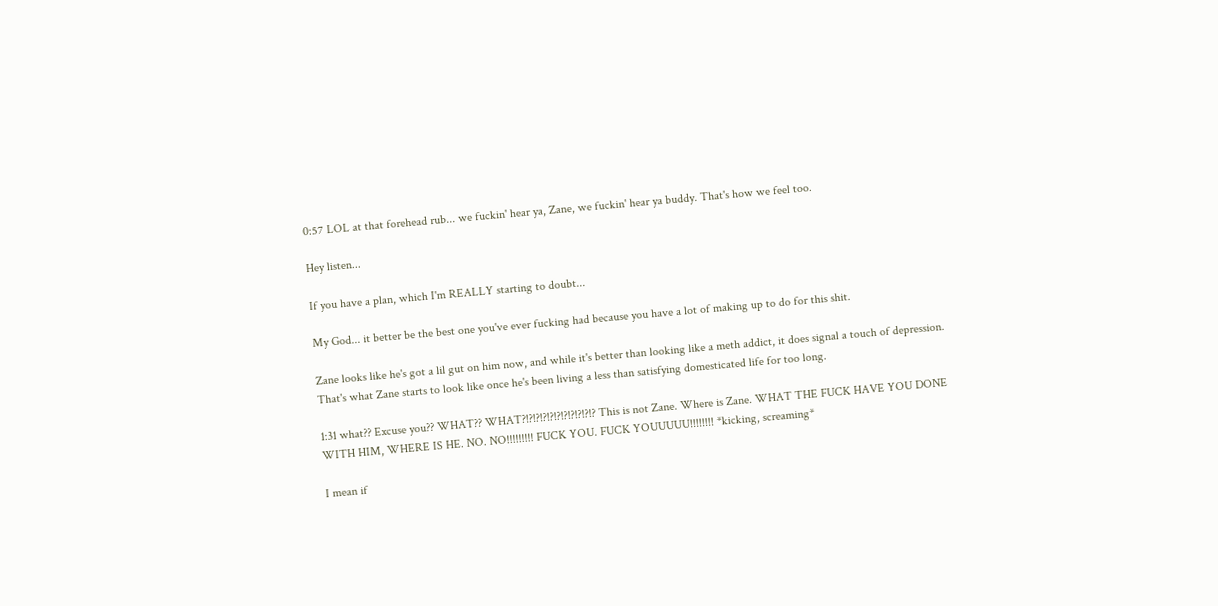0:57 LOL at that forehead rub... we fuckin' hear ya, Zane, we fuckin' hear ya buddy. That's how we feel too.

Hey listen...

If you have a plan, which I'm REALLY starting to doubt...

My God... it better be the best one you've ever fucking had because you have a lot of making up to do for this shit.

Zane looks like he's got a lil gut on him now, and while it's better than looking like a meth addict, it does signal a touch of depression. That's what Zane starts to look like once he's been living a less than satisfying domesticated life for too long.

1:31 what?? Excuse you?? WHAT?? WHAT?!?!?!?!?!?!?!?!?!?!? This is not Zane. Where is Zane. WHAT THE FUCK HAVE YOU DONE WITH HIM, WHERE IS HE. NO. NO!!!!!!!!! FUCK YOU. FUCK YOUUUUU!!!!!!!! *kicking, screaming*

I mean if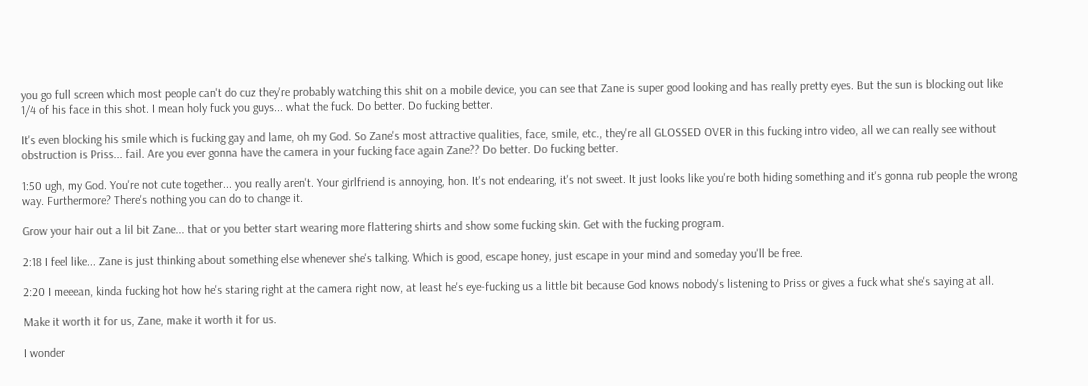you go full screen which most people can't do cuz they're probably watching this shit on a mobile device, you can see that Zane is super good looking and has really pretty eyes. But the sun is blocking out like 1/4 of his face in this shot. I mean holy fuck you guys... what the fuck. Do better. Do fucking better.

It's even blocking his smile which is fucking gay and lame, oh my God. So Zane's most attractive qualities, face, smile, etc., they're all GLOSSED OVER in this fucking intro video, all we can really see without obstruction is Priss... fail. Are you ever gonna have the camera in your fucking face again Zane?? Do better. Do fucking better.

1:50 ugh, my God. You're not cute together... you really aren't. Your girlfriend is annoying, hon. It's not endearing, it's not sweet. It just looks like you're both hiding something and it's gonna rub people the wrong way. Furthermore? There's nothing you can do to change it.

Grow your hair out a lil bit Zane... that or you better start wearing more flattering shirts and show some fucking skin. Get with the fucking program.

2:18 I feel like... Zane is just thinking about something else whenever she's talking. Which is good, escape honey, just escape in your mind and someday you'll be free.

2:20 I meeean, kinda fucking hot how he's staring right at the camera right now, at least he's eye-fucking us a little bit because God knows nobody's listening to Priss or gives a fuck what she's saying at all.

Make it worth it for us, Zane, make it worth it for us.

I wonder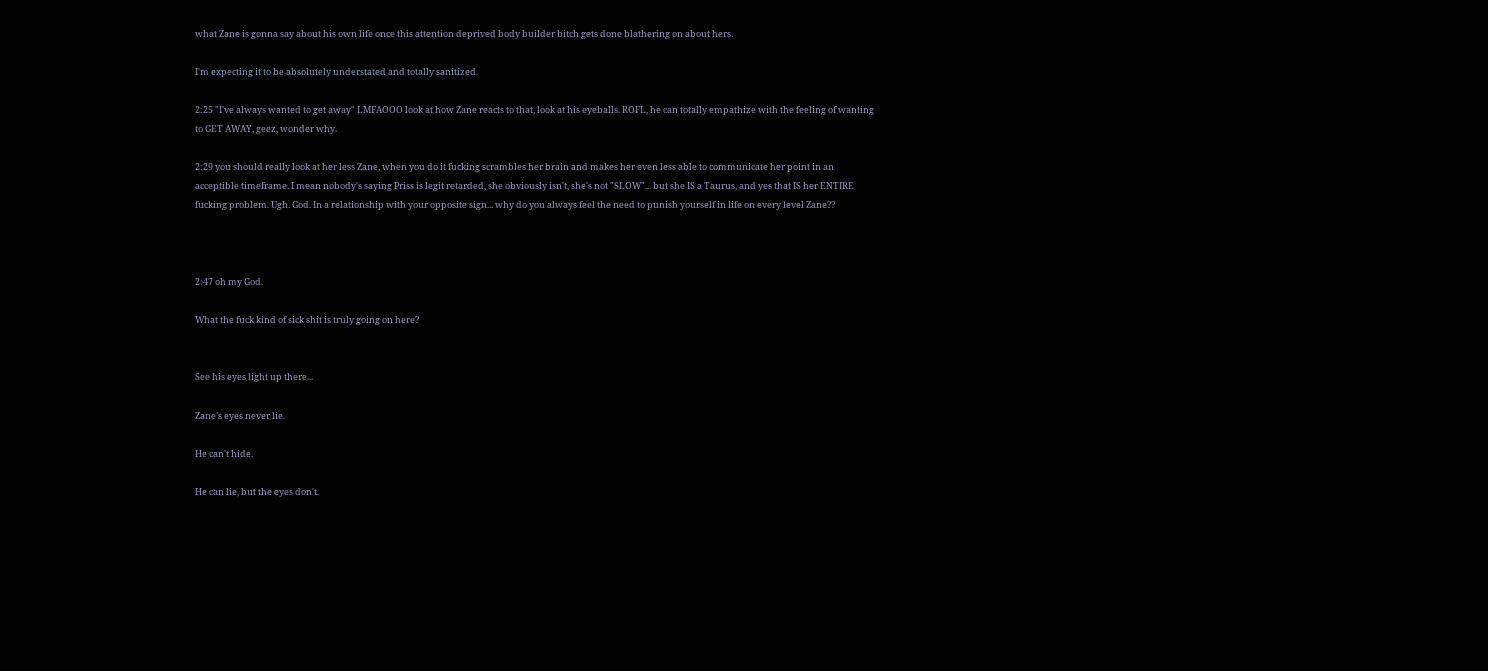what Zane is gonna say about his own life once this attention deprived body builder bitch gets done blathering on about hers.

I'm expecting it to be absolutely understated and totally sanitized.

2:25 "I've always wanted to get away" LMFAOOO look at how Zane reacts to that, look at his eyeballs. ROFL, he can totally empathize with the feeling of wanting to GET AWAY, geez, wonder why.

2:29 you should really look at her less Zane, when you do it fucking scrambles her brain and makes her even less able to communicate her point in an acceptible timeframe. I mean nobody's saying Priss is legit retarded, she obviously isn't, she's not "SLOW"... but she IS a Taurus, and yes that IS her ENTIRE fucking problem. Ugh. God. In a relationship with your opposite sign... why do you always feel the need to punish yourself in life on every level Zane??



2:47 oh my God.

What the fuck kind of sick shit is truly going on here?


See his eyes light up there...

Zane's eyes never lie.

He can't hide.

He can lie, but the eyes don't.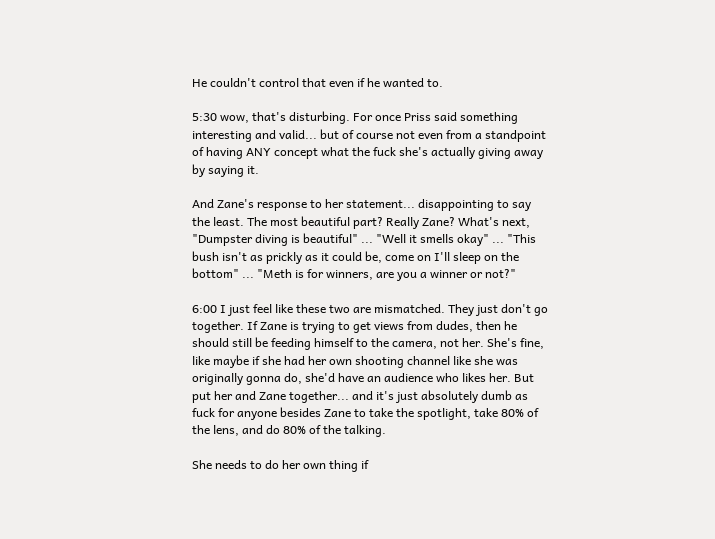He couldn't control that even if he wanted to.

5:30 wow, that's disturbing. For once Priss said something interesting and valid... but of course not even from a standpoint of having ANY concept what the fuck she's actually giving away by saying it.

And Zane's response to her statement... disappointing to say the least. The most beautiful part? Really Zane? What's next, "Dumpster diving is beautiful" ... "Well it smells okay" ... "This bush isn't as prickly as it could be, come on I'll sleep on the bottom" ... "Meth is for winners, are you a winner or not?"

6:00 I just feel like these two are mismatched. They just don't go together. If Zane is trying to get views from dudes, then he should still be feeding himself to the camera, not her. She's fine, like maybe if she had her own shooting channel like she was originally gonna do, she'd have an audience who likes her. But put her and Zane together... and it's just absolutely dumb as fuck for anyone besides Zane to take the spotlight, take 80% of the lens, and do 80% of the talking.

She needs to do her own thing if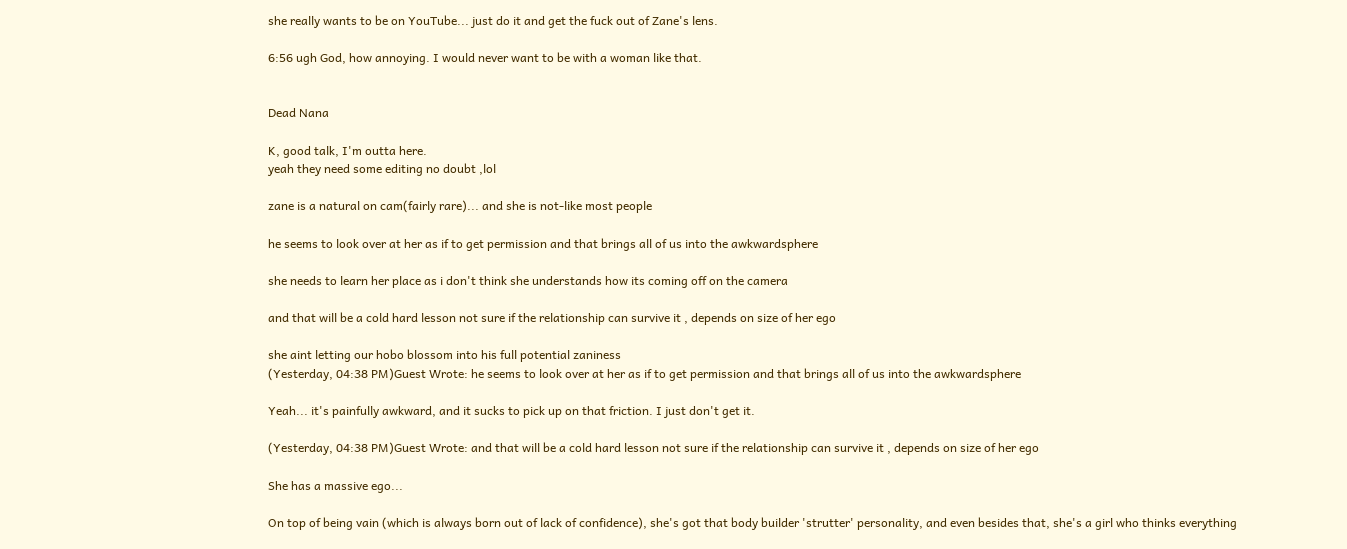she really wants to be on YouTube... just do it and get the fuck out of Zane's lens.

6:56 ugh God, how annoying. I would never want to be with a woman like that.


Dead Nana

K, good talk, I'm outta here.
yeah they need some editing no doubt ,lol

zane is a natural on cam(fairly rare)... and she is not-like most people

he seems to look over at her as if to get permission and that brings all of us into the awkwardsphere

she needs to learn her place as i don't think she understands how its coming off on the camera

and that will be a cold hard lesson not sure if the relationship can survive it , depends on size of her ego

she aint letting our hobo blossom into his full potential zaniness
(Yesterday, 04:38 PM)Guest Wrote: he seems to look over at her as if to get permission and that brings all of us into the awkwardsphere

Yeah... it's painfully awkward, and it sucks to pick up on that friction. I just don't get it.

(Yesterday, 04:38 PM)Guest Wrote: and that will be a cold hard lesson not sure if the relationship can survive it , depends on size of her ego

She has a massive ego...

On top of being vain (which is always born out of lack of confidence), she's got that body builder 'strutter' personality, and even besides that, she's a girl who thinks everything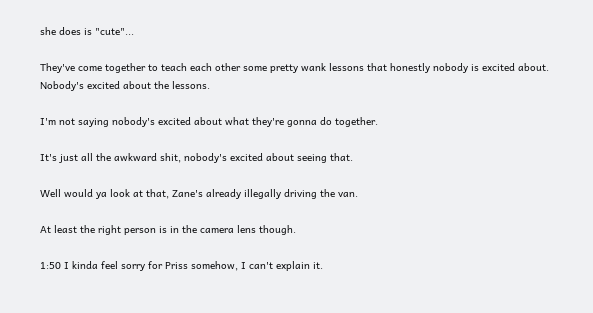she does is "cute"...

They've come together to teach each other some pretty wank lessons that honestly nobody is excited about.
Nobody's excited about the lessons.

I'm not saying nobody's excited about what they're gonna do together.

It's just all the awkward shit, nobody's excited about seeing that.

Well would ya look at that, Zane's already illegally driving the van.

At least the right person is in the camera lens though.

1:50 I kinda feel sorry for Priss somehow, I can't explain it.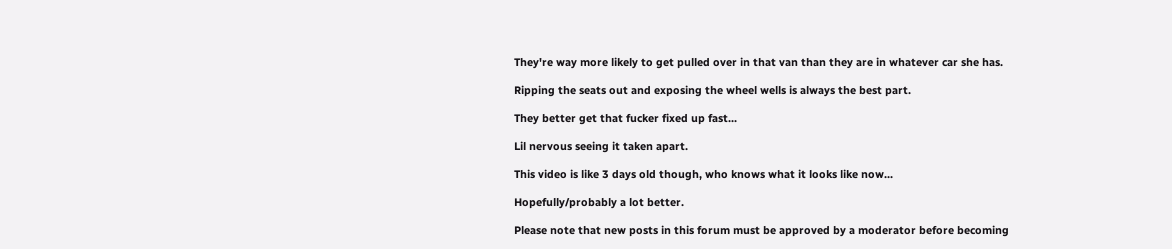They're way more likely to get pulled over in that van than they are in whatever car she has.

Ripping the seats out and exposing the wheel wells is always the best part.

They better get that fucker fixed up fast...

Lil nervous seeing it taken apart.

This video is like 3 days old though, who knows what it looks like now...

Hopefully/probably a lot better.

Please note that new posts in this forum must be approved by a moderator before becoming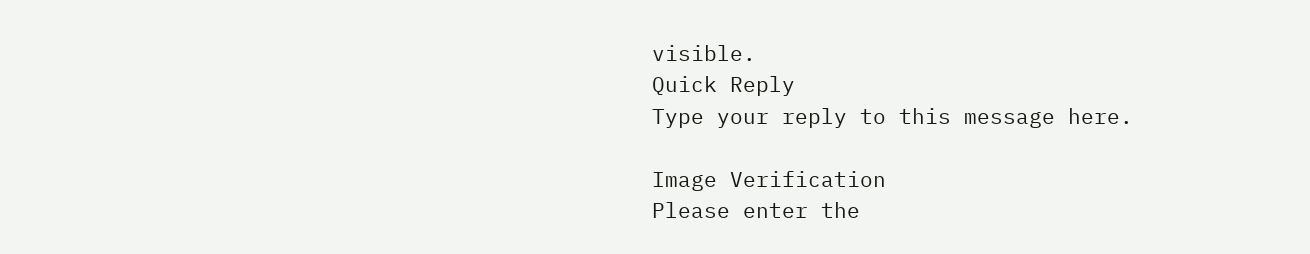visible.
Quick Reply
Type your reply to this message here.

Image Verification
Please enter the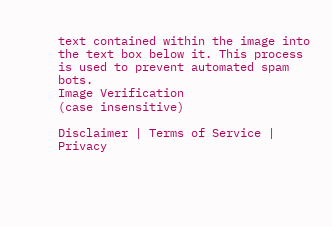text contained within the image into the text box below it. This process is used to prevent automated spam bots.
Image Verification
(case insensitive)

Disclaimer | Terms of Service | Privacy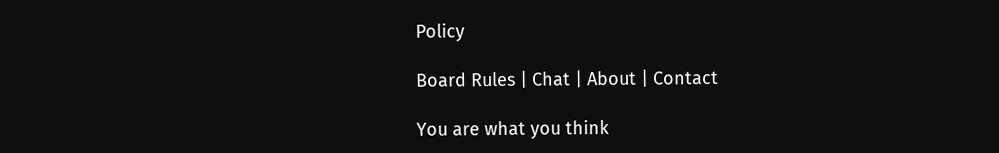Policy

Board Rules | Chat | About | Contact

You are what you think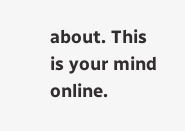about. This is your mind online.